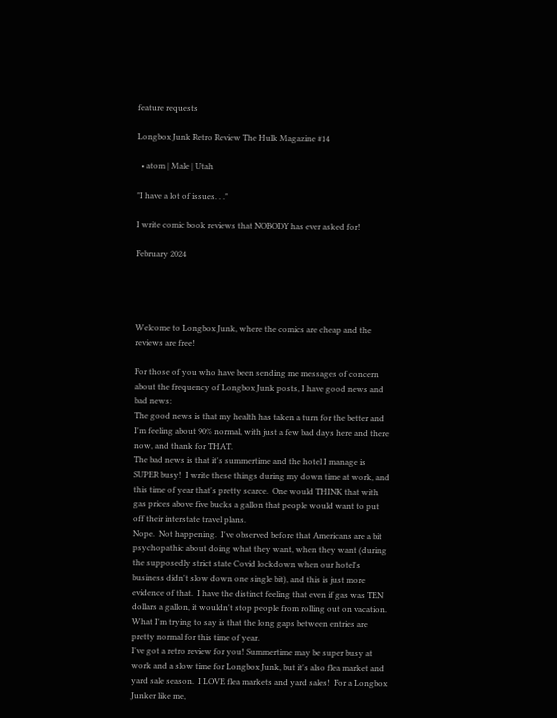feature requests

Longbox Junk Retro Review The Hulk Magazine #14

  • atom | Male | Utah

"I have a lot of issues. . ."

I write comic book reviews that NOBODY has ever asked for!

February 2024




Welcome to Longbox Junk, where the comics are cheap and the reviews are free!

For those of you who have been sending me messages of concern about the frequency of Longbox Junk posts, I have good news and bad news:
The good news is that my health has taken a turn for the better and I'm feeling about 90% normal, with just a few bad days here and there now, and thank for THAT.
The bad news is that it's summertime and the hotel I manage is SUPER busy!  I write these things during my down time at work, and this time of year that's pretty scarce.  One would THINK that with gas prices above five bucks a gallon that people would want to put off their interstate travel plans.
Nope.  Not happening.  I've observed before that Americans are a bit psychopathic about doing what they want, when they want (during the supposedly strict state Covid lockdown when our hotel's business didn't slow down one single bit), and this is just more evidence of that.  I have the distinct feeling that even if gas was TEN dollars a gallon, it wouldn't stop people from rolling out on vacation.
What I'm trying to say is that the long gaps between entries are pretty normal for this time of year.
I've got a retro review for you! Summertime may be super busy at work and a slow time for Longbox Junk, but it's also flea market and yard sale season.  I LOVE flea markets and yard sales!  For a Longbox Junker like me,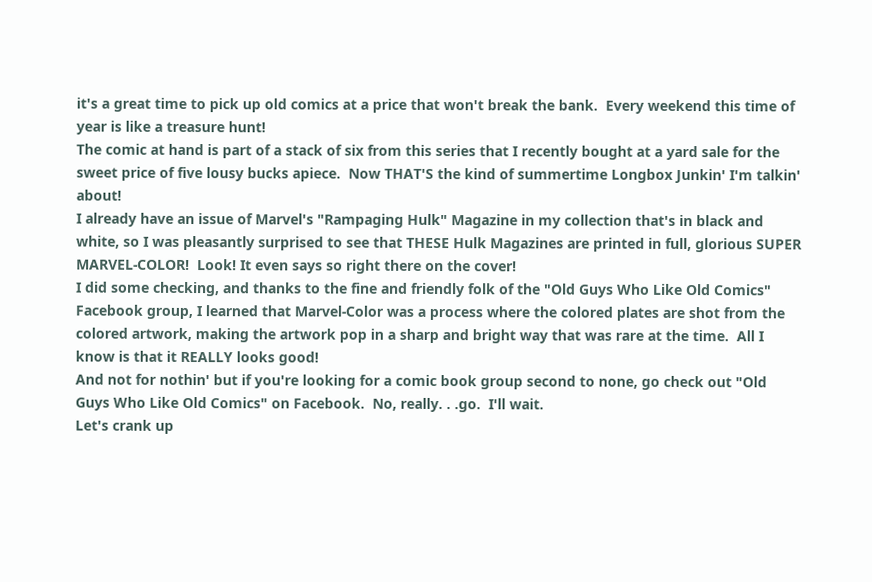it's a great time to pick up old comics at a price that won't break the bank.  Every weekend this time of year is like a treasure hunt!
The comic at hand is part of a stack of six from this series that I recently bought at a yard sale for the sweet price of five lousy bucks apiece.  Now THAT'S the kind of summertime Longbox Junkin' I'm talkin' about!
I already have an issue of Marvel's "Rampaging Hulk" Magazine in my collection that's in black and white, so I was pleasantly surprised to see that THESE Hulk Magazines are printed in full, glorious SUPER MARVEL-COLOR!  Look! It even says so right there on the cover!
I did some checking, and thanks to the fine and friendly folk of the "Old Guys Who Like Old Comics" Facebook group, I learned that Marvel-Color was a process where the colored plates are shot from the colored artwork, making the artwork pop in a sharp and bright way that was rare at the time.  All I know is that it REALLY looks good!
And not for nothin' but if you're looking for a comic book group second to none, go check out "Old Guys Who Like Old Comics" on Facebook.  No, really. . .go.  I'll wait.
Let's crank up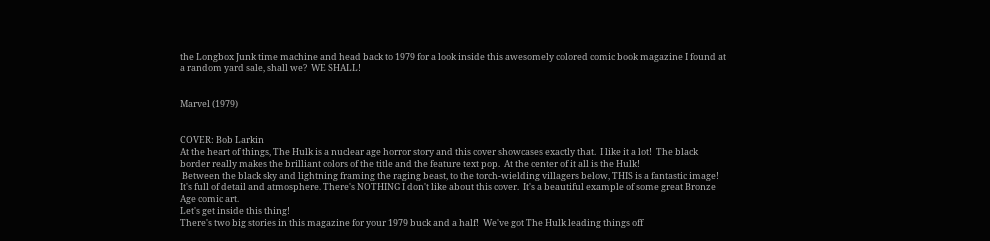the Longbox Junk time machine and head back to 1979 for a look inside this awesomely colored comic book magazine I found at a random yard sale, shall we?  WE SHALL!


Marvel (1979)


COVER: Bob Larkin
At the heart of things, The Hulk is a nuclear age horror story and this cover showcases exactly that.  I like it a lot!  The black border really makes the brilliant colors of the title and the feature text pop.  At the center of it all is the Hulk!
 Between the black sky and lightning framing the raging beast, to the torch-wielding villagers below, THIS is a fantastic image!  It's full of detail and atmosphere. There's NOTHING I don't like about this cover.  It's a beautiful example of some great Bronze Age comic art.
Let's get inside this thing!
There's two big stories in this magazine for your 1979 buck and a half!  We've got The Hulk leading things off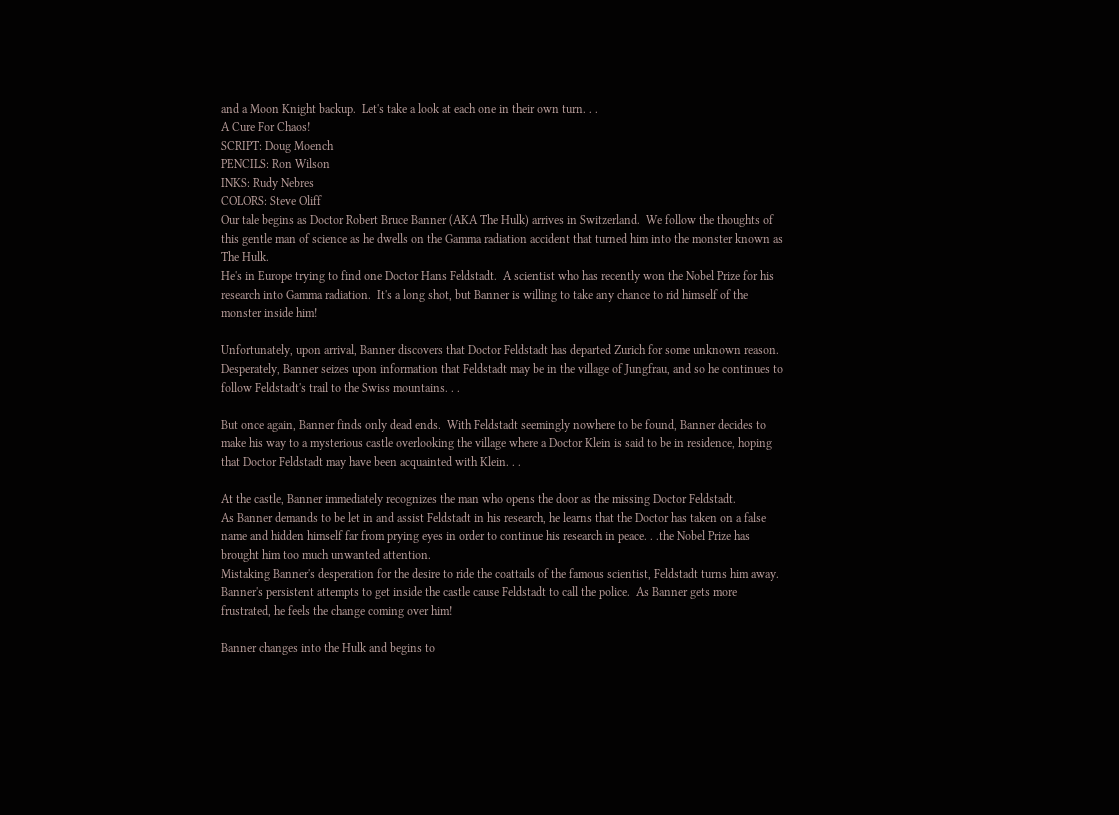and a Moon Knight backup.  Let's take a look at each one in their own turn. . .
A Cure For Chaos!
SCRIPT: Doug Moench
PENCILS: Ron Wilson
INKS: Rudy Nebres
COLORS: Steve Oliff
Our tale begins as Doctor Robert Bruce Banner (AKA The Hulk) arrives in Switzerland.  We follow the thoughts of this gentle man of science as he dwells on the Gamma radiation accident that turned him into the monster known as The Hulk.
He's in Europe trying to find one Doctor Hans Feldstadt.  A scientist who has recently won the Nobel Prize for his research into Gamma radiation.  It's a long shot, but Banner is willing to take any chance to rid himself of the monster inside him!

Unfortunately, upon arrival, Banner discovers that Doctor Feldstadt has departed Zurich for some unknown reason.  Desperately, Banner seizes upon information that Feldstadt may be in the village of Jungfrau, and so he continues to follow Feldstadt's trail to the Swiss mountains. . .

But once again, Banner finds only dead ends.  With Feldstadt seemingly nowhere to be found, Banner decides to make his way to a mysterious castle overlooking the village where a Doctor Klein is said to be in residence, hoping that Doctor Feldstadt may have been acquainted with Klein. . .

At the castle, Banner immediately recognizes the man who opens the door as the missing Doctor Feldstadt.
As Banner demands to be let in and assist Feldstadt in his research, he learns that the Doctor has taken on a false name and hidden himself far from prying eyes in order to continue his research in peace. . .the Nobel Prize has brought him too much unwanted attention.
Mistaking Banner's desperation for the desire to ride the coattails of the famous scientist, Feldstadt turns him away.  Banner's persistent attempts to get inside the castle cause Feldstadt to call the police.  As Banner gets more frustrated, he feels the change coming over him!

Banner changes into the Hulk and begins to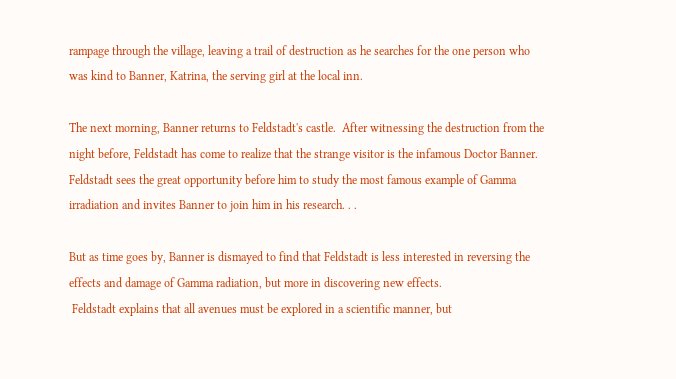rampage through the village, leaving a trail of destruction as he searches for the one person who was kind to Banner, Katrina, the serving girl at the local inn.

The next morning, Banner returns to Feldstadt's castle.  After witnessing the destruction from the night before, Feldstadt has come to realize that the strange visitor is the infamous Doctor Banner.
Feldstadt sees the great opportunity before him to study the most famous example of Gamma irradiation and invites Banner to join him in his research. . .

But as time goes by, Banner is dismayed to find that Feldstadt is less interested in reversing the effects and damage of Gamma radiation, but more in discovering new effects.
 Feldstadt explains that all avenues must be explored in a scientific manner, but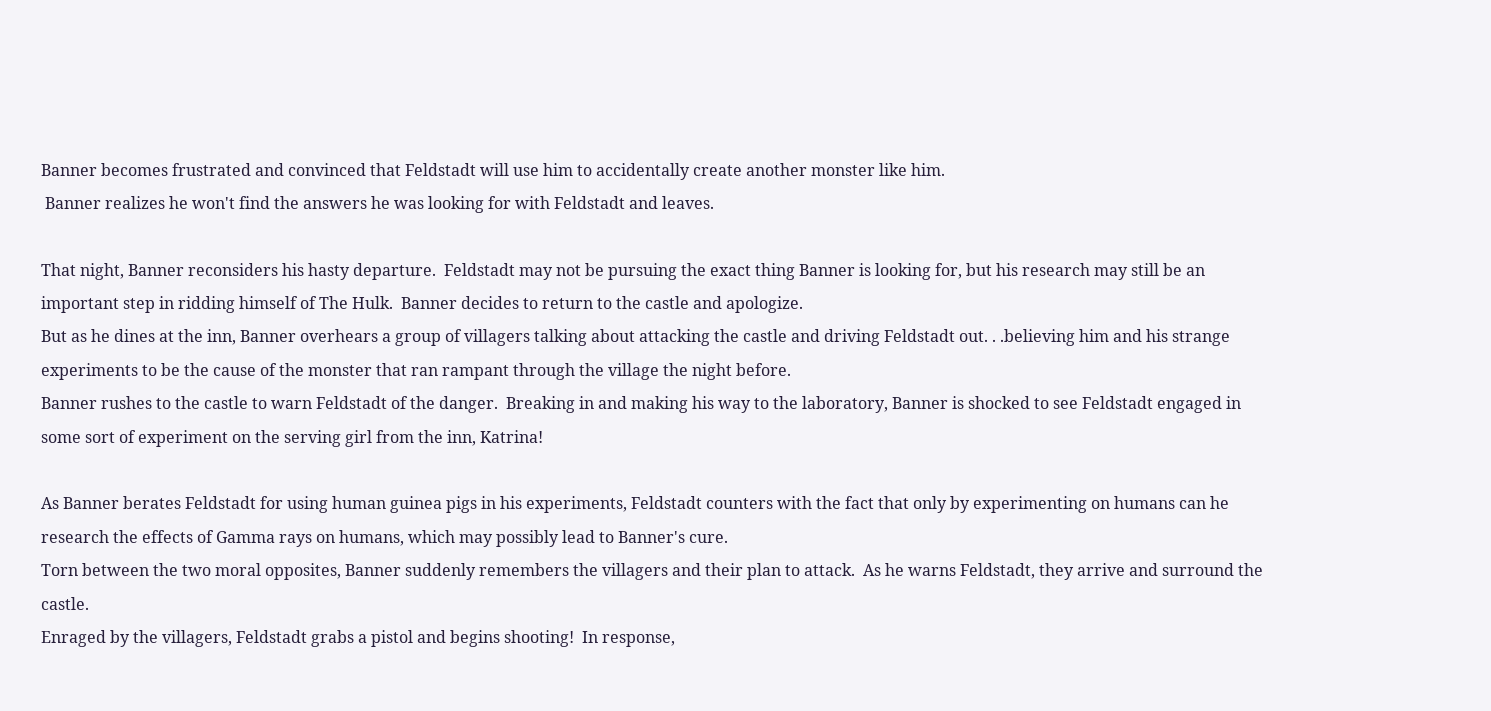Banner becomes frustrated and convinced that Feldstadt will use him to accidentally create another monster like him.
 Banner realizes he won't find the answers he was looking for with Feldstadt and leaves.

That night, Banner reconsiders his hasty departure.  Feldstadt may not be pursuing the exact thing Banner is looking for, but his research may still be an important step in ridding himself of The Hulk.  Banner decides to return to the castle and apologize.
But as he dines at the inn, Banner overhears a group of villagers talking about attacking the castle and driving Feldstadt out. . .believing him and his strange experiments to be the cause of the monster that ran rampant through the village the night before.
Banner rushes to the castle to warn Feldstadt of the danger.  Breaking in and making his way to the laboratory, Banner is shocked to see Feldstadt engaged in some sort of experiment on the serving girl from the inn, Katrina!

As Banner berates Feldstadt for using human guinea pigs in his experiments, Feldstadt counters with the fact that only by experimenting on humans can he research the effects of Gamma rays on humans, which may possibly lead to Banner's cure.
Torn between the two moral opposites, Banner suddenly remembers the villagers and their plan to attack.  As he warns Feldstadt, they arrive and surround the castle.
Enraged by the villagers, Feldstadt grabs a pistol and begins shooting!  In response,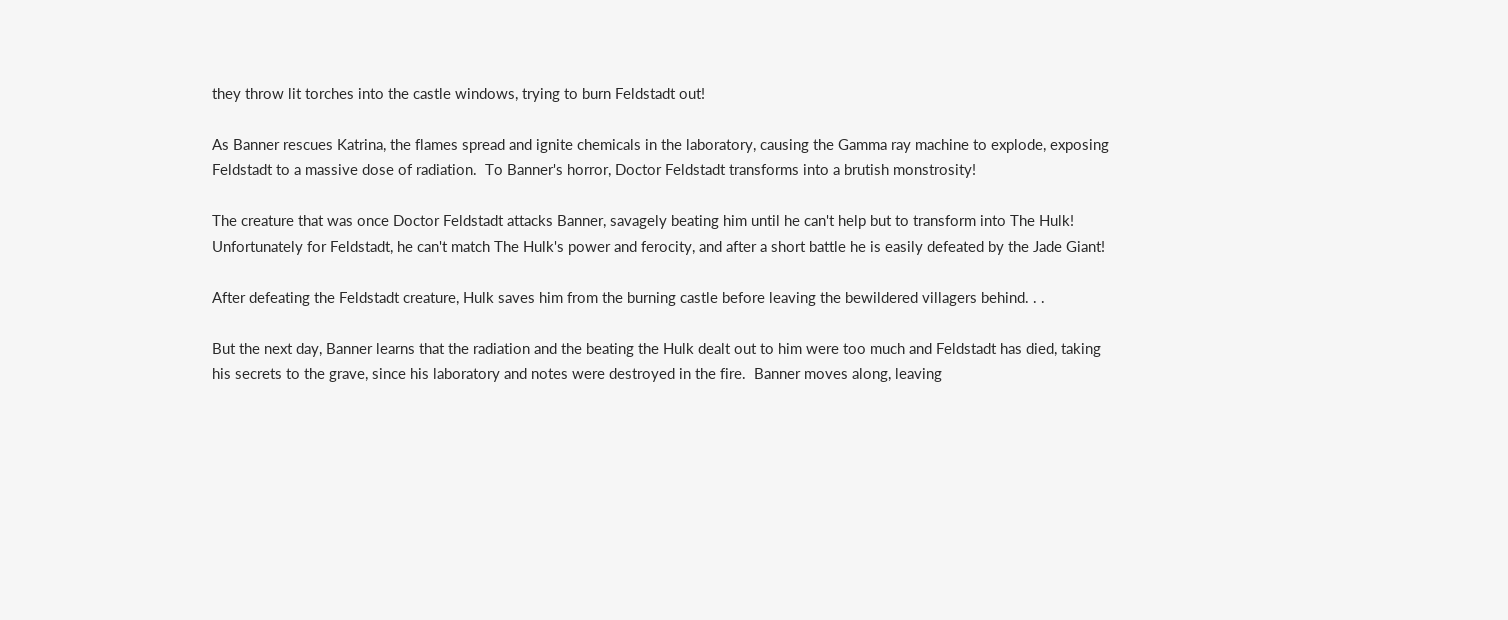they throw lit torches into the castle windows, trying to burn Feldstadt out!

As Banner rescues Katrina, the flames spread and ignite chemicals in the laboratory, causing the Gamma ray machine to explode, exposing Feldstadt to a massive dose of radiation.  To Banner's horror, Doctor Feldstadt transforms into a brutish monstrosity!

The creature that was once Doctor Feldstadt attacks Banner, savagely beating him until he can't help but to transform into The Hulk!  Unfortunately for Feldstadt, he can't match The Hulk's power and ferocity, and after a short battle he is easily defeated by the Jade Giant!

After defeating the Feldstadt creature, Hulk saves him from the burning castle before leaving the bewildered villagers behind. . .

But the next day, Banner learns that the radiation and the beating the Hulk dealt out to him were too much and Feldstadt has died, taking his secrets to the grave, since his laboratory and notes were destroyed in the fire.  Banner moves along, leaving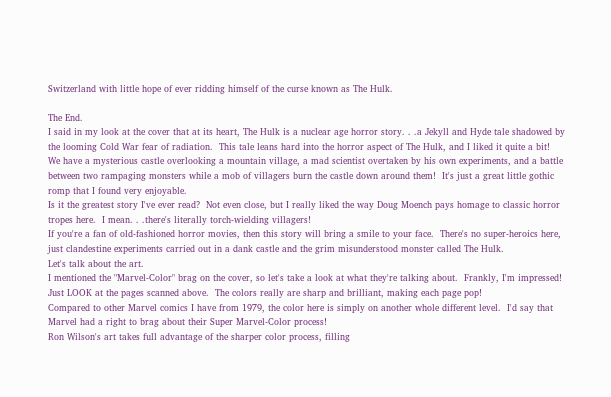Switzerland with little hope of ever ridding himself of the curse known as The Hulk.

The End.
I said in my look at the cover that at its heart, The Hulk is a nuclear age horror story. . .a Jekyll and Hyde tale shadowed by the looming Cold War fear of radiation.  This tale leans hard into the horror aspect of The Hulk, and I liked it quite a bit!
We have a mysterious castle overlooking a mountain village, a mad scientist overtaken by his own experiments, and a battle between two rampaging monsters while a mob of villagers burn the castle down around them!  It's just a great little gothic romp that I found very enjoyable.
Is it the greatest story I've ever read?  Not even close, but I really liked the way Doug Moench pays homage to classic horror tropes here.  I mean. . .there's literally torch-wielding villagers!
If you're a fan of old-fashioned horror movies, then this story will bring a smile to your face.  There's no super-heroics here, just clandestine experiments carried out in a dank castle and the grim misunderstood monster called The Hulk.
Let's talk about the art.
I mentioned the "Marvel-Color" brag on the cover, so let's take a look at what they're talking about.  Frankly, I'm impressed!  Just LOOK at the pages scanned above.  The colors really are sharp and brilliant, making each page pop!
Compared to other Marvel comics I have from 1979, the color here is simply on another whole different level.  I'd say that Marvel had a right to brag about their Super Marvel-Color process!
Ron Wilson's art takes full advantage of the sharper color process, filling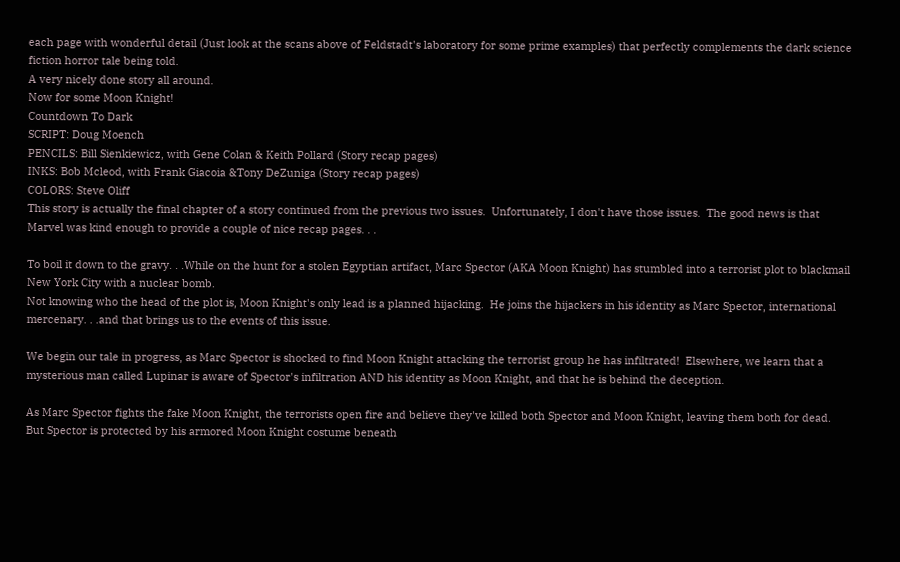each page with wonderful detail (Just look at the scans above of Feldstadt's laboratory for some prime examples) that perfectly complements the dark science fiction horror tale being told.
A very nicely done story all around.
Now for some Moon Knight!
Countdown To Dark
SCRIPT: Doug Moench
PENCILS: Bill Sienkiewicz, with Gene Colan & Keith Pollard (Story recap pages)
INKS: Bob Mcleod, with Frank Giacoia &Tony DeZuniga (Story recap pages)
COLORS: Steve Oliff
This story is actually the final chapter of a story continued from the previous two issues.  Unfortunately, I don't have those issues.  The good news is that Marvel was kind enough to provide a couple of nice recap pages. . .

To boil it down to the gravy. . .While on the hunt for a stolen Egyptian artifact, Marc Spector (AKA Moon Knight) has stumbled into a terrorist plot to blackmail New York City with a nuclear bomb.
Not knowing who the head of the plot is, Moon Knight's only lead is a planned hijacking.  He joins the hijackers in his identity as Marc Spector, international mercenary. . .and that brings us to the events of this issue.

We begin our tale in progress, as Marc Spector is shocked to find Moon Knight attacking the terrorist group he has infiltrated!  Elsewhere, we learn that a mysterious man called Lupinar is aware of Spector's infiltration AND his identity as Moon Knight, and that he is behind the deception.

As Marc Spector fights the fake Moon Knight, the terrorists open fire and believe they've killed both Spector and Moon Knight, leaving them both for dead.  But Spector is protected by his armored Moon Knight costume beneath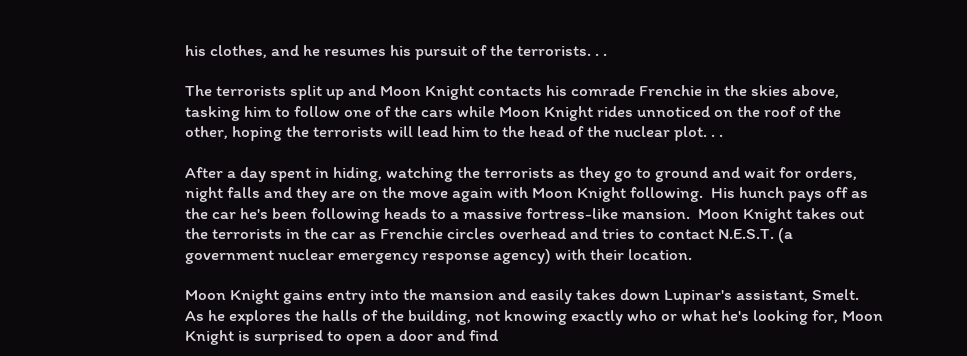his clothes, and he resumes his pursuit of the terrorists. . .

The terrorists split up and Moon Knight contacts his comrade Frenchie in the skies above, tasking him to follow one of the cars while Moon Knight rides unnoticed on the roof of the other, hoping the terrorists will lead him to the head of the nuclear plot. . .

After a day spent in hiding, watching the terrorists as they go to ground and wait for orders, night falls and they are on the move again with Moon Knight following.  His hunch pays off as the car he's been following heads to a massive fortress-like mansion.  Moon Knight takes out the terrorists in the car as Frenchie circles overhead and tries to contact N.E.S.T. (a government nuclear emergency response agency) with their location.

Moon Knight gains entry into the mansion and easily takes down Lupinar's assistant, Smelt.  As he explores the halls of the building, not knowing exactly who or what he's looking for, Moon Knight is surprised to open a door and find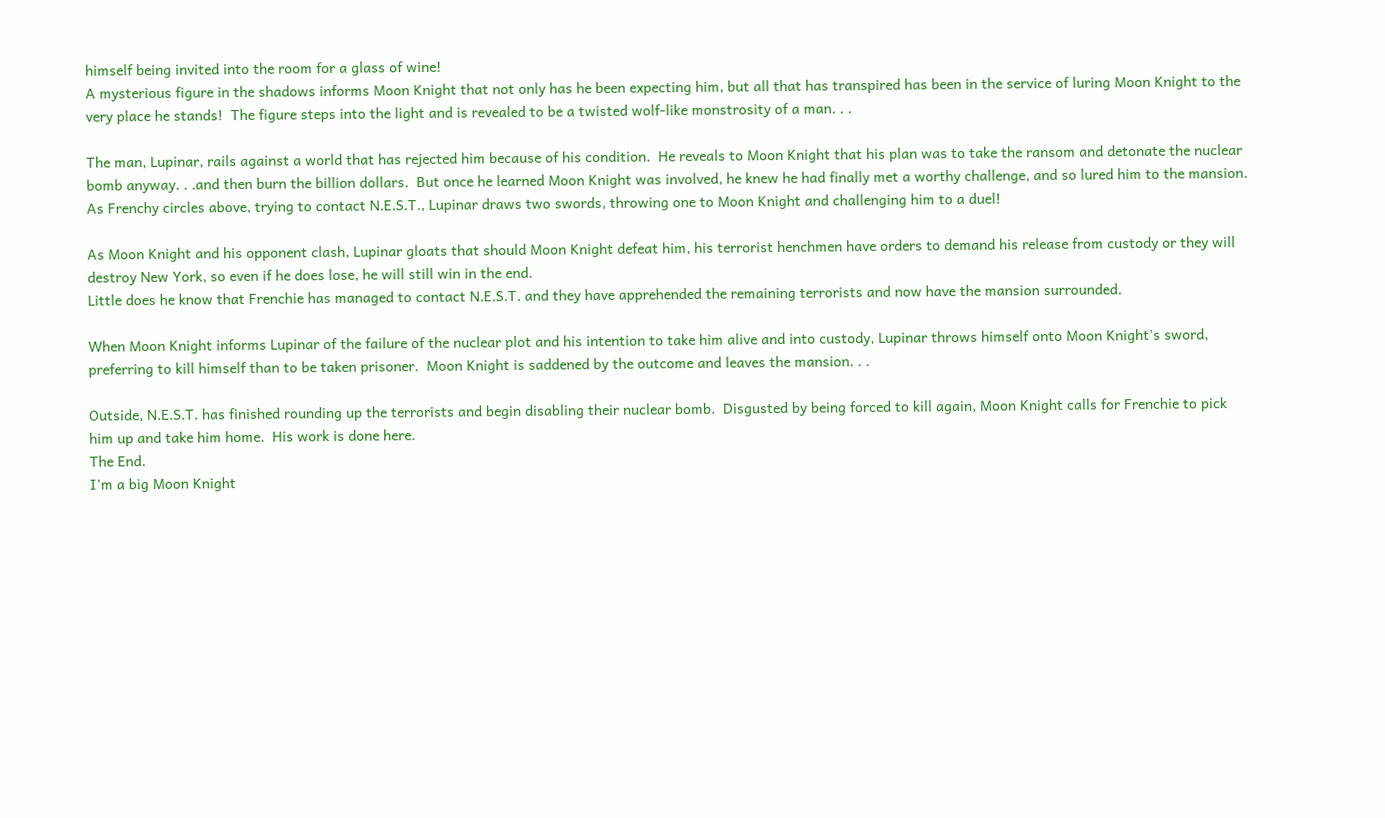himself being invited into the room for a glass of wine!
A mysterious figure in the shadows informs Moon Knight that not only has he been expecting him, but all that has transpired has been in the service of luring Moon Knight to the very place he stands!  The figure steps into the light and is revealed to be a twisted wolf-like monstrosity of a man. . .

The man, Lupinar, rails against a world that has rejected him because of his condition.  He reveals to Moon Knight that his plan was to take the ransom and detonate the nuclear bomb anyway. . .and then burn the billion dollars.  But once he learned Moon Knight was involved, he knew he had finally met a worthy challenge, and so lured him to the mansion.
As Frenchy circles above, trying to contact N.E.S.T., Lupinar draws two swords, throwing one to Moon Knight and challenging him to a duel!

As Moon Knight and his opponent clash, Lupinar gloats that should Moon Knight defeat him, his terrorist henchmen have orders to demand his release from custody or they will destroy New York, so even if he does lose, he will still win in the end.
Little does he know that Frenchie has managed to contact N.E.S.T. and they have apprehended the remaining terrorists and now have the mansion surrounded.

When Moon Knight informs Lupinar of the failure of the nuclear plot and his intention to take him alive and into custody, Lupinar throws himself onto Moon Knight's sword, preferring to kill himself than to be taken prisoner.  Moon Knight is saddened by the outcome and leaves the mansion. . .

Outside, N.E.S.T. has finished rounding up the terrorists and begin disabling their nuclear bomb.  Disgusted by being forced to kill again, Moon Knight calls for Frenchie to pick him up and take him home.  His work is done here.
The End.
I'm a big Moon Knight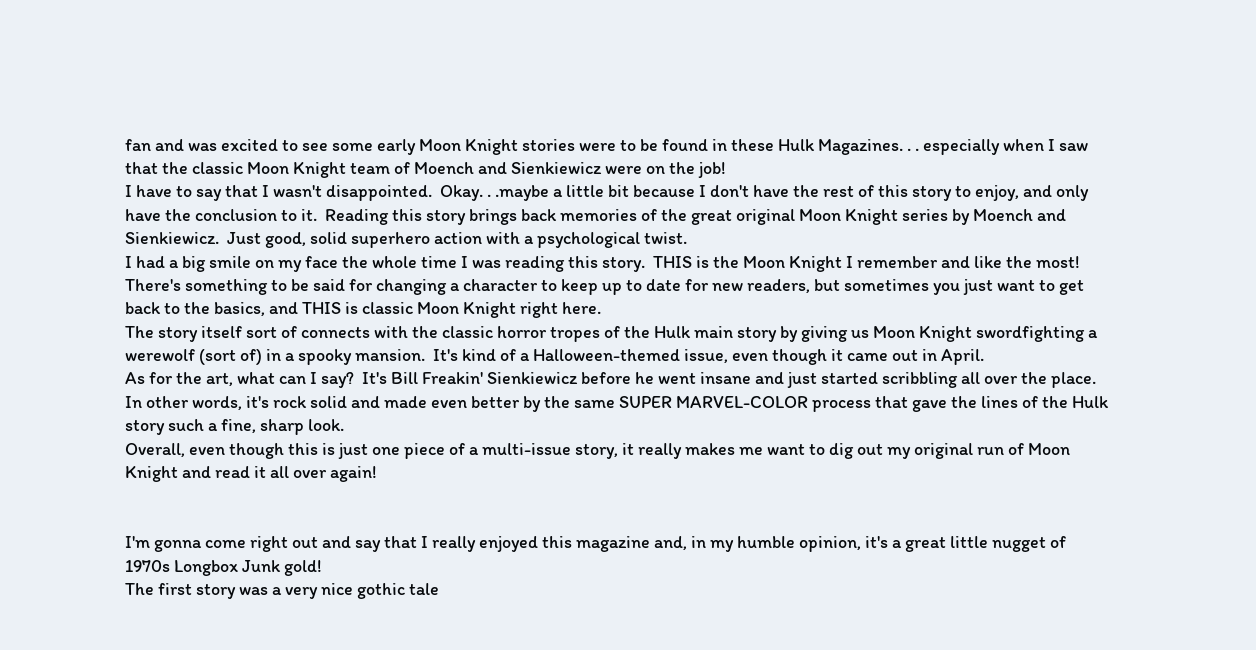fan and was excited to see some early Moon Knight stories were to be found in these Hulk Magazines. . . especially when I saw that the classic Moon Knight team of Moench and Sienkiewicz were on the job!
I have to say that I wasn't disappointed.  Okay. . .maybe a little bit because I don't have the rest of this story to enjoy, and only have the conclusion to it.  Reading this story brings back memories of the great original Moon Knight series by Moench and Sienkiewicz.  Just good, solid superhero action with a psychological twist.
I had a big smile on my face the whole time I was reading this story.  THIS is the Moon Knight I remember and like the most! There's something to be said for changing a character to keep up to date for new readers, but sometimes you just want to get back to the basics, and THIS is classic Moon Knight right here.
The story itself sort of connects with the classic horror tropes of the Hulk main story by giving us Moon Knight swordfighting a werewolf (sort of) in a spooky mansion.  It's kind of a Halloween-themed issue, even though it came out in April.
As for the art, what can I say?  It's Bill Freakin' Sienkiewicz before he went insane and just started scribbling all over the place.  In other words, it's rock solid and made even better by the same SUPER MARVEL-COLOR process that gave the lines of the Hulk story such a fine, sharp look.
Overall, even though this is just one piece of a multi-issue story, it really makes me want to dig out my original run of Moon Knight and read it all over again!


I'm gonna come right out and say that I really enjoyed this magazine and, in my humble opinion, it's a great little nugget of 1970s Longbox Junk gold!
The first story was a very nice gothic tale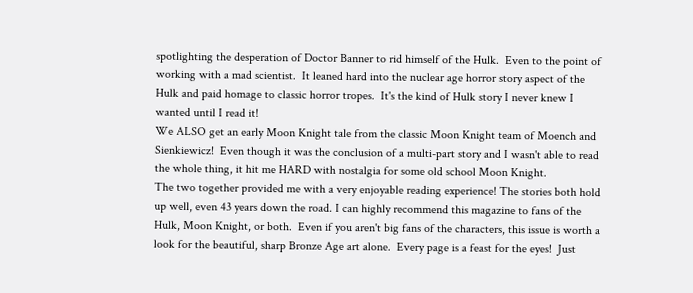spotlighting the desperation of Doctor Banner to rid himself of the Hulk.  Even to the point of working with a mad scientist.  It leaned hard into the nuclear age horror story aspect of the Hulk and paid homage to classic horror tropes.  It's the kind of Hulk story I never knew I wanted until I read it!
We ALSO get an early Moon Knight tale from the classic Moon Knight team of Moench and Sienkiewicz!  Even though it was the conclusion of a multi-part story and I wasn't able to read the whole thing, it hit me HARD with nostalgia for some old school Moon Knight.
The two together provided me with a very enjoyable reading experience! The stories both hold up well, even 43 years down the road. I can highly recommend this magazine to fans of the Hulk, Moon Knight, or both.  Even if you aren't big fans of the characters, this issue is worth a look for the beautiful, sharp Bronze Age art alone.  Every page is a feast for the eyes!  Just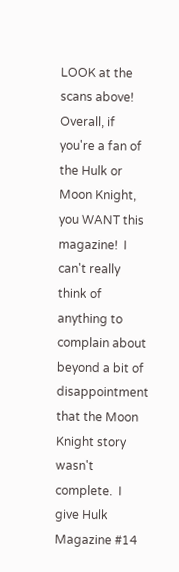LOOK at the scans above!
Overall, if you're a fan of the Hulk or Moon Knight, you WANT this magazine!  I can't really think of anything to complain about beyond a bit of disappointment that the Moon Knight story wasn't complete.  I give Hulk Magazine #14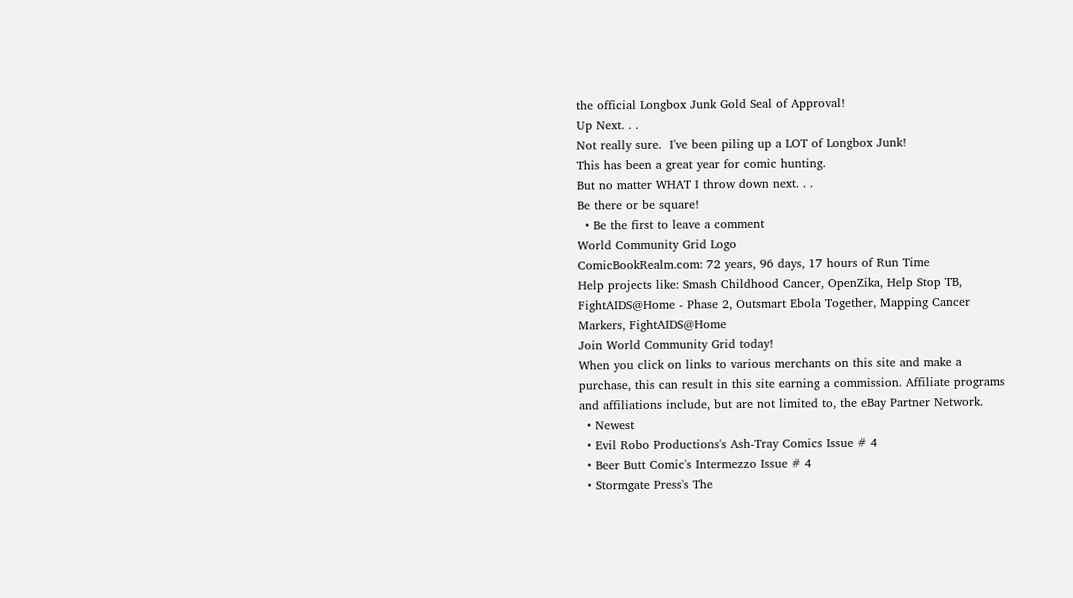the official Longbox Junk Gold Seal of Approval!
Up Next. . .
Not really sure.  I've been piling up a LOT of Longbox Junk!
This has been a great year for comic hunting.
But no matter WHAT I throw down next. . .
Be there or be square!
  • Be the first to leave a comment
World Community Grid Logo
ComicBookRealm.com: 72 years, 96 days, 17 hours of Run Time
Help projects like: Smash Childhood Cancer, OpenZika, Help Stop TB, FightAIDS@Home - Phase 2, Outsmart Ebola Together, Mapping Cancer Markers, FightAIDS@Home
Join World Community Grid today!
When you click on links to various merchants on this site and make a purchase, this can result in this site earning a commission. Affiliate programs and affiliations include, but are not limited to, the eBay Partner Network.
  • Newest
  • Evil Robo Productions's Ash-Tray Comics Issue # 4
  • Beer Butt Comic's Intermezzo Issue # 4
  • Stormgate Press's The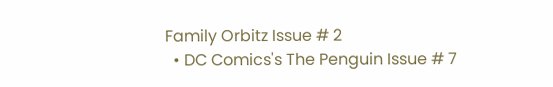Family Orbitz Issue # 2
  • DC Comics's The Penguin Issue # 7